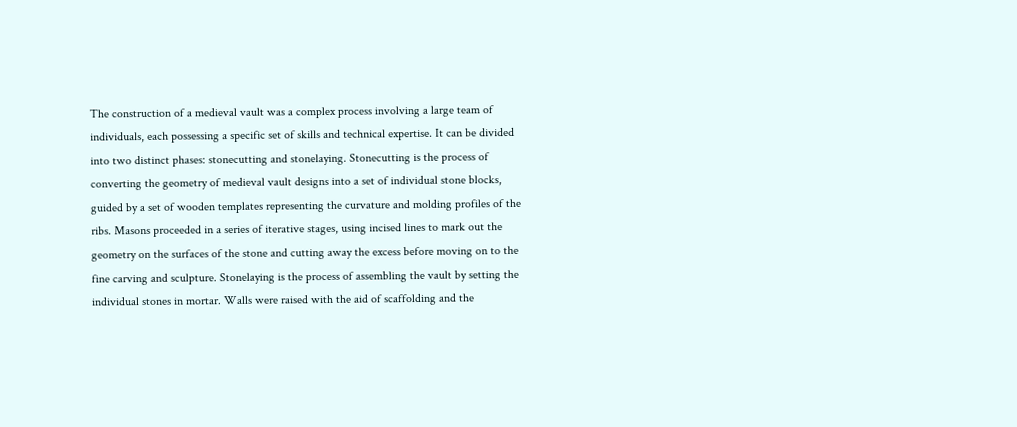The construction of a medieval vault was a complex process involving a large team of individuals, each possessing a specific set of skills and technical expertise. It can be divided into two distinct phases: stonecutting and stonelaying. Stonecutting is the process of converting the geometry of medieval vault designs into a set of individual stone blocks, guided by a set of wooden templates representing the curvature and molding profiles of the ribs. Masons proceeded in a series of iterative stages, using incised lines to mark out the geometry on the surfaces of the stone and cutting away the excess before moving on to the fine carving and sculpture. Stonelaying is the process of assembling the vault by setting the individual stones in mortar. Walls were raised with the aid of scaffolding and the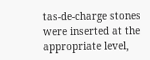tas-de-charge stones were inserted at the appropriate level,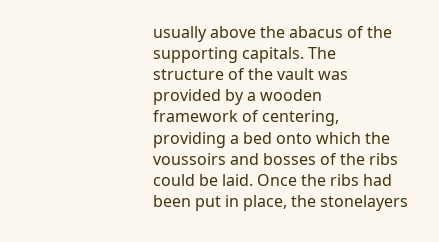usually above the abacus of the supporting capitals. The structure of the vault was provided by a wooden framework of centering, providing a bed onto which the voussoirs and bosses of the ribs could be laid. Once the ribs had been put in place, the stonelayers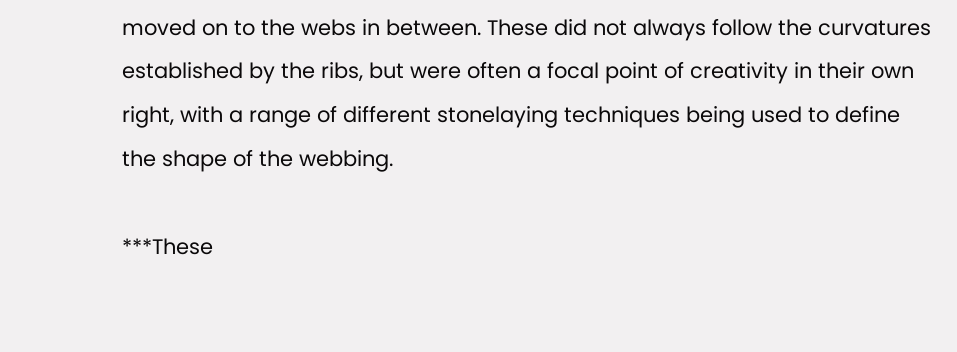moved on to the webs in between. These did not always follow the curvatures established by the ribs, but were often a focal point of creativity in their own right, with a range of different stonelaying techniques being used to define the shape of the webbing.

***These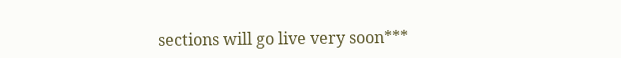sections will go live very soon***